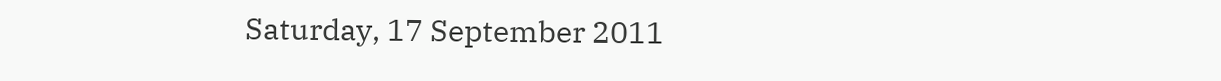Saturday, 17 September 2011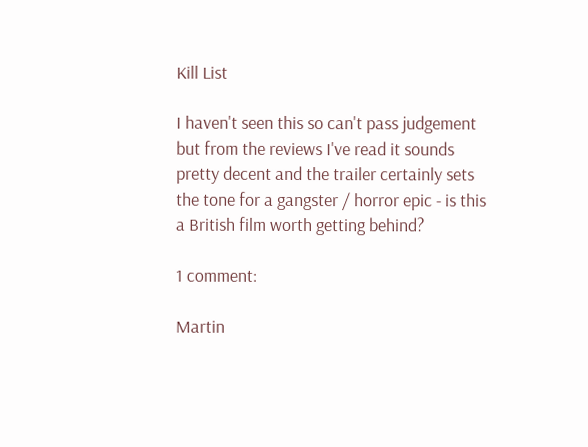Kill List

I haven't seen this so can't pass judgement but from the reviews I've read it sounds pretty decent and the trailer certainly sets the tone for a gangster / horror epic - is this a British film worth getting behind?

1 comment:

Martin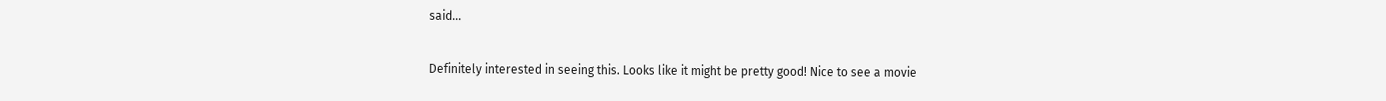said...

Definitely interested in seeing this. Looks like it might be pretty good! Nice to see a movie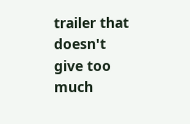trailer that doesn't give too much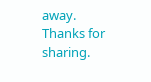away. Thanks for sharing.